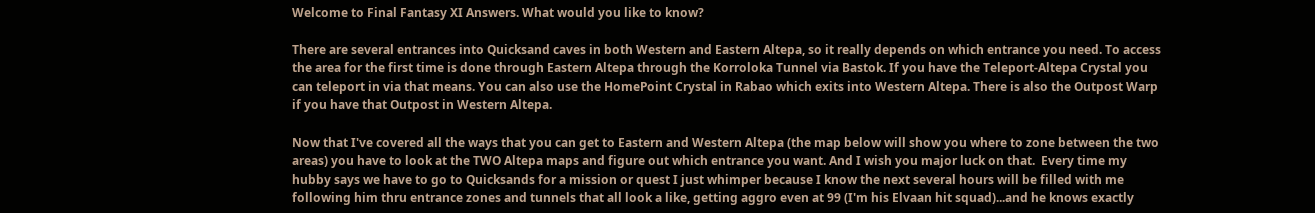Welcome to Final Fantasy XI Answers. What would you like to know?

There are several entrances into Quicksand caves in both Western and Eastern Altepa, so it really depends on which entrance you need. To access the area for the first time is done through Eastern Altepa through the Korroloka Tunnel via Bastok. If you have the Teleport-Altepa Crystal you can teleport in via that means. You can also use the HomePoint Crystal in Rabao which exits into Western Altepa. There is also the Outpost Warp if you have that Outpost in Western Altepa.

Now that I've covered all the ways that you can get to Eastern and Western Altepa (the map below will show you where to zone between the two areas) you have to look at the TWO Altepa maps and figure out which entrance you want. And I wish you major luck on that.  Every time my hubby says we have to go to Quicksands for a mission or quest I just whimper because I know the next several hours will be filled with me following him thru entrance zones and tunnels that all look a like, getting aggro even at 99 (I'm his Elvaan hit squad)...and he knows exactly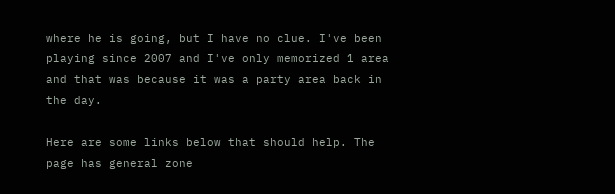where he is going, but I have no clue. I've been playing since 2007 and I've only memorized 1 area and that was because it was a party area back in the day.

Here are some links below that should help. The page has general zone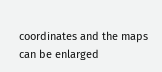coordinates and the maps can be enlarged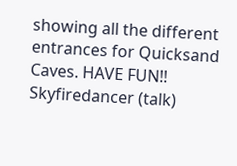showing all the different entrances for Quicksand Caves. HAVE FUN!! Skyfiredancer (talk)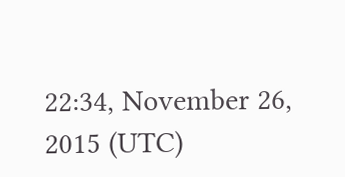22:34, November 26, 2015 (UTC)